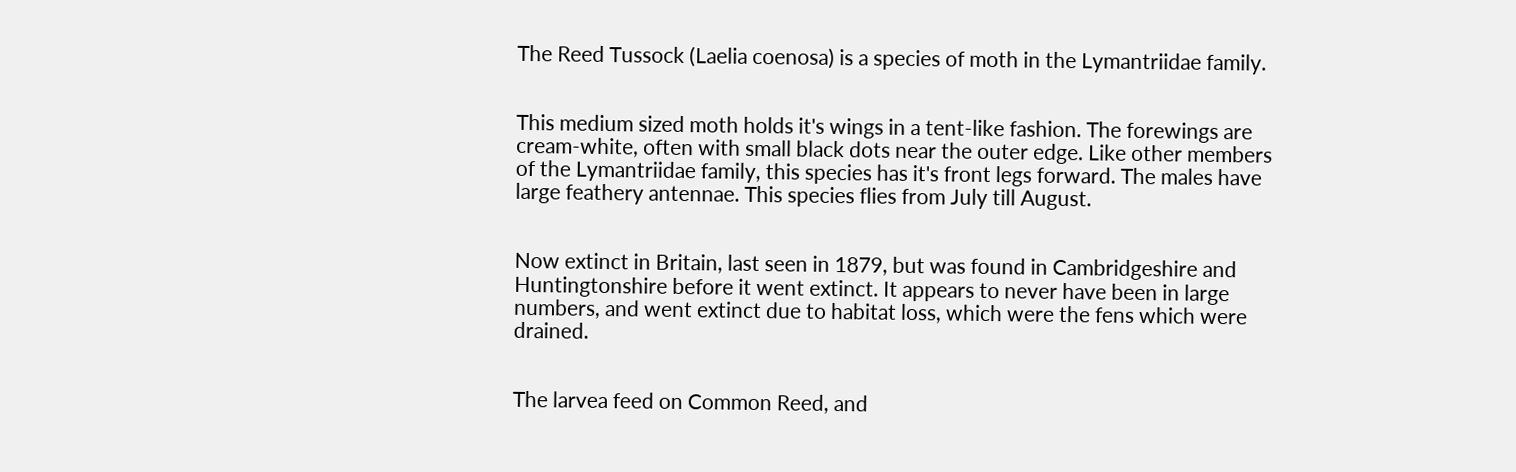The Reed Tussock (Laelia coenosa) is a species of moth in the Lymantriidae family.


This medium sized moth holds it's wings in a tent-like fashion. The forewings are cream-white, often with small black dots near the outer edge. Like other members of the Lymantriidae family, this species has it's front legs forward. The males have large feathery antennae. This species flies from July till August.


Now extinct in Britain, last seen in 1879, but was found in Cambridgeshire and Huntingtonshire before it went extinct. It appears to never have been in large numbers, and went extinct due to habitat loss, which were the fens which were drained.


The larvea feed on Common Reed, and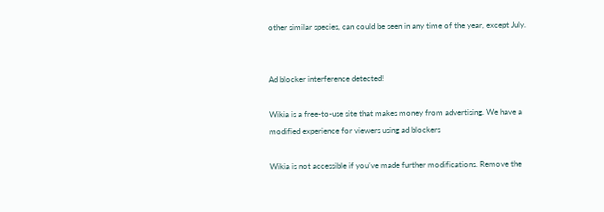other similar species, can could be seen in any time of the year, except July.


Ad blocker interference detected!

Wikia is a free-to-use site that makes money from advertising. We have a modified experience for viewers using ad blockers

Wikia is not accessible if you’ve made further modifications. Remove the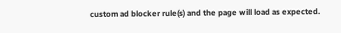custom ad blocker rule(s) and the page will load as expected.